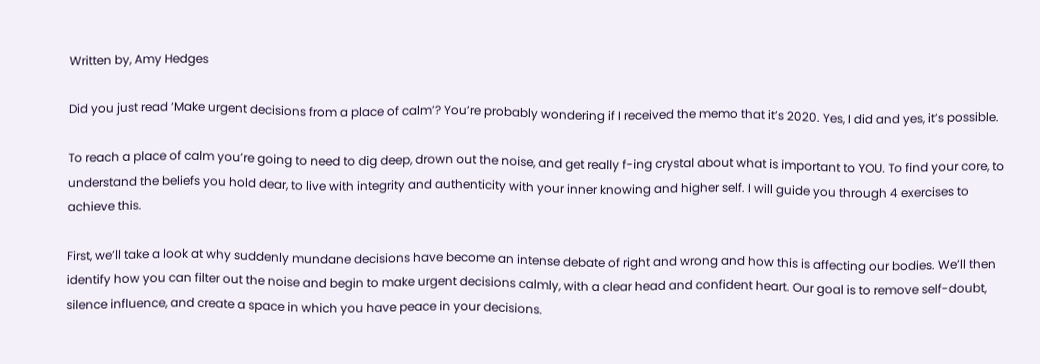Written by, Amy Hedges

Did you just read ‘Make urgent decisions from a place of calm’? You’re probably wondering if I received the memo that it’s 2020. Yes, I did and yes, it’s possible.

To reach a place of calm you’re going to need to dig deep, drown out the noise, and get really f-ing crystal about what is important to YOU. To find your core, to understand the beliefs you hold dear, to live with integrity and authenticity with your inner knowing and higher self. I will guide you through 4 exercises to achieve this.

First, we’ll take a look at why suddenly mundane decisions have become an intense debate of right and wrong and how this is affecting our bodies. We’ll then identify how you can filter out the noise and begin to make urgent decisions calmly, with a clear head and confident heart. Our goal is to remove self-doubt, silence influence, and create a space in which you have peace in your decisions.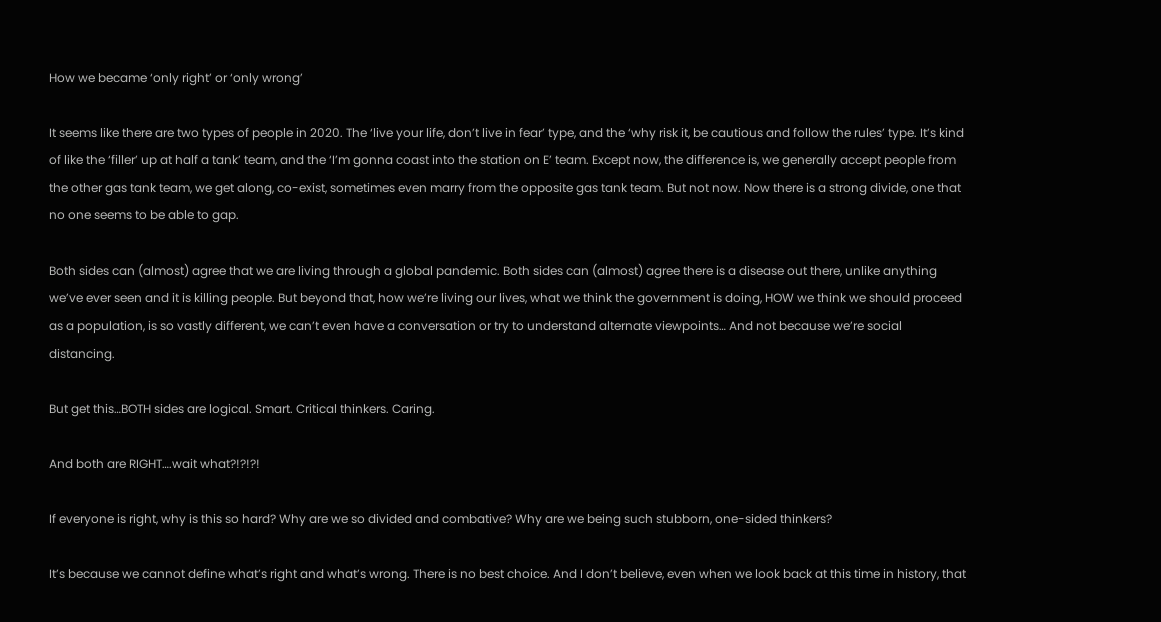How we became ‘only right’ or ‘only wrong’

It seems like there are two types of people in 2020. The ‘live your life, don’t live in fear’ type, and the ‘why risk it, be cautious and follow the rules’ type. It’s kind of like the ‘filler’ up at half a tank’ team, and the ‘I’m gonna coast into the station on E’ team. Except now, the difference is, we generally accept people from the other gas tank team, we get along, co-exist, sometimes even marry from the opposite gas tank team. But not now. Now there is a strong divide, one that no one seems to be able to gap.

Both sides can (almost) agree that we are living through a global pandemic. Both sides can (almost) agree there is a disease out there, unlike anything we’ve ever seen and it is killing people. But beyond that, how we’re living our lives, what we think the government is doing, HOW we think we should proceed as a population, is so vastly different, we can’t even have a conversation or try to understand alternate viewpoints… And not because we’re social distancing.

But get this…BOTH sides are logical. Smart. Critical thinkers. Caring.

And both are RIGHT….wait what?!?!?!

If everyone is right, why is this so hard? Why are we so divided and combative? Why are we being such stubborn, one-sided thinkers?

It’s because we cannot define what’s right and what’s wrong. There is no best choice. And I don’t believe, even when we look back at this time in history, that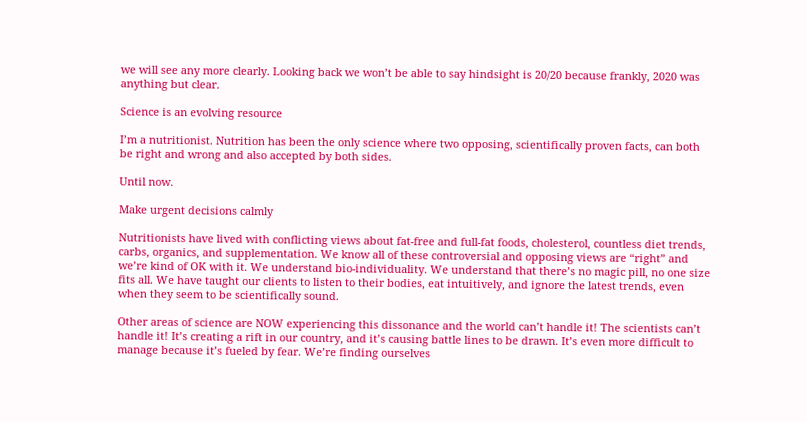we will see any more clearly. Looking back we won’t be able to say hindsight is 20/20 because frankly, 2020 was anything but clear.

Science is an evolving resource

I’m a nutritionist. Nutrition has been the only science where two opposing, scientifically proven facts, can both be right and wrong and also accepted by both sides.

Until now.

Make urgent decisions calmly

Nutritionists have lived with conflicting views about fat-free and full-fat foods, cholesterol, countless diet trends, carbs, organics, and supplementation. We know all of these controversial and opposing views are “right” and we’re kind of OK with it. We understand bio-individuality. We understand that there’s no magic pill, no one size fits all. We have taught our clients to listen to their bodies, eat intuitively, and ignore the latest trends, even when they seem to be scientifically sound.

Other areas of science are NOW experiencing this dissonance and the world can’t handle it! The scientists can’t handle it! It’s creating a rift in our country, and it’s causing battle lines to be drawn. It’s even more difficult to manage because it’s fueled by fear. We’re finding ourselves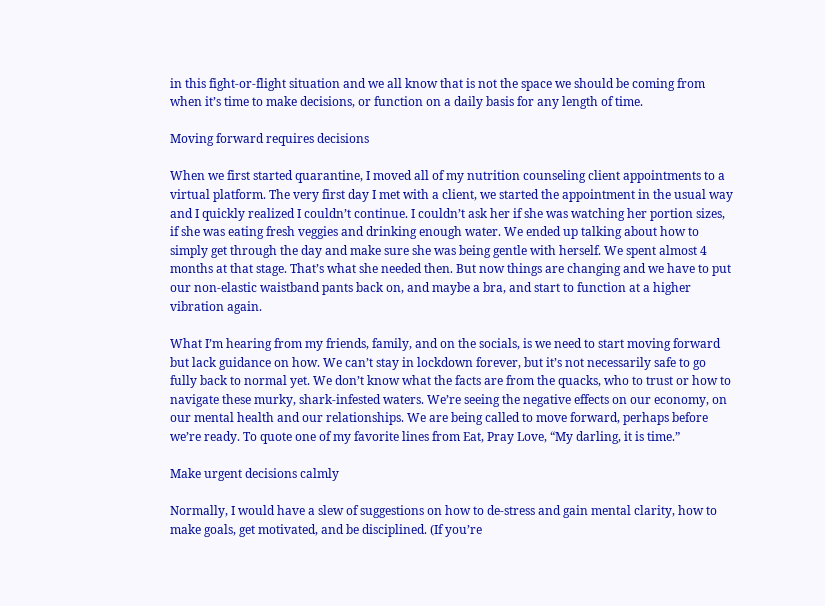in this fight-or-flight situation and we all know that is not the space we should be coming from when it’s time to make decisions, or function on a daily basis for any length of time.

Moving forward requires decisions

When we first started quarantine, I moved all of my nutrition counseling client appointments to a virtual platform. The very first day I met with a client, we started the appointment in the usual way and I quickly realized I couldn’t continue. I couldn’t ask her if she was watching her portion sizes, if she was eating fresh veggies and drinking enough water. We ended up talking about how to simply get through the day and make sure she was being gentle with herself. We spent almost 4 months at that stage. That’s what she needed then. But now things are changing and we have to put our non-elastic waistband pants back on, and maybe a bra, and start to function at a higher vibration again.

What I’m hearing from my friends, family, and on the socials, is we need to start moving forward but lack guidance on how. We can’t stay in lockdown forever, but it’s not necessarily safe to go fully back to normal yet. We don’t know what the facts are from the quacks, who to trust or how to navigate these murky, shark-infested waters. We’re seeing the negative effects on our economy, on our mental health and our relationships. We are being called to move forward, perhaps before we’re ready. To quote one of my favorite lines from Eat, Pray Love, “My darling, it is time.”

Make urgent decisions calmly

Normally, I would have a slew of suggestions on how to de-stress and gain mental clarity, how to make goals, get motivated, and be disciplined. (If you’re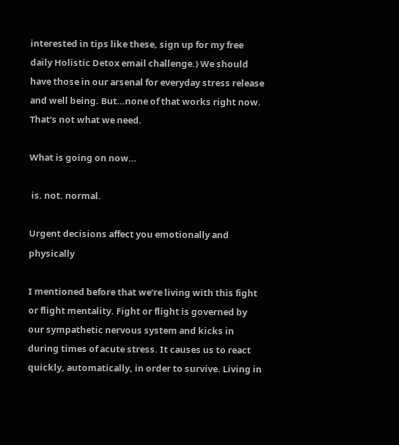interested in tips like these, sign up for my free daily Holistic Detox email challenge.) We should have those in our arsenal for everyday stress release and well being. But…none of that works right now. That’s not what we need.

What is going on now…

 is. not. normal.

Urgent decisions affect you emotionally and physically

I mentioned before that we’re living with this fight or flight mentality. Fight or flight is governed by our sympathetic nervous system and kicks in during times of acute stress. It causes us to react quickly, automatically, in order to survive. Living in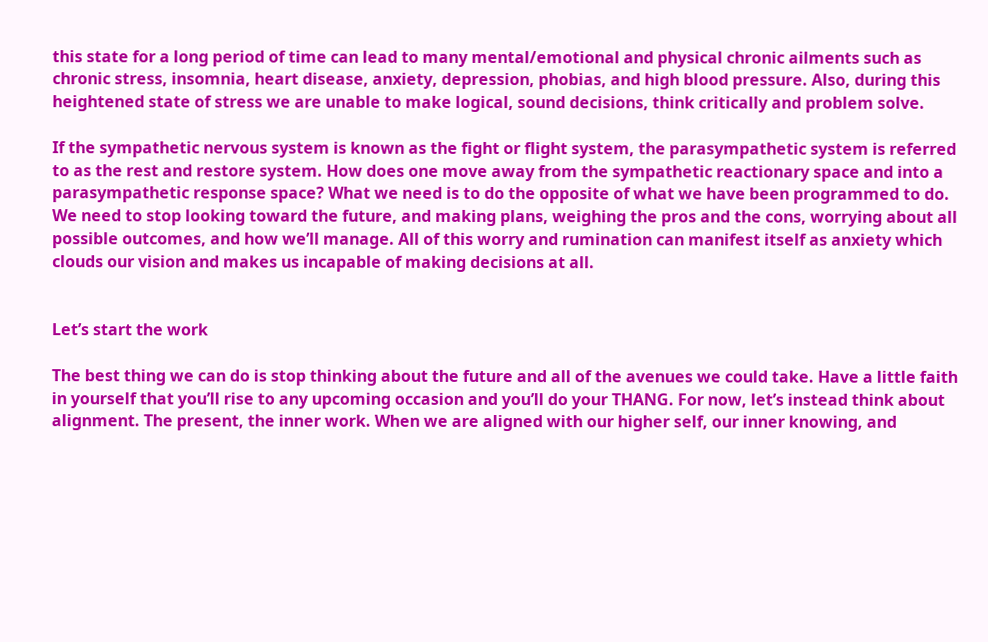this state for a long period of time can lead to many mental/emotional and physical chronic ailments such as chronic stress, insomnia, heart disease, anxiety, depression, phobias, and high blood pressure. Also, during this heightened state of stress we are unable to make logical, sound decisions, think critically and problem solve.

If the sympathetic nervous system is known as the fight or flight system, the parasympathetic system is referred to as the rest and restore system. How does one move away from the sympathetic reactionary space and into a parasympathetic response space? What we need is to do the opposite of what we have been programmed to do. We need to stop looking toward the future, and making plans, weighing the pros and the cons, worrying about all possible outcomes, and how we’ll manage. All of this worry and rumination can manifest itself as anxiety which clouds our vision and makes us incapable of making decisions at all.


Let’s start the work

The best thing we can do is stop thinking about the future and all of the avenues we could take. Have a little faith in yourself that you’ll rise to any upcoming occasion and you’ll do your THANG. For now, let’s instead think about alignment. The present, the inner work. When we are aligned with our higher self, our inner knowing, and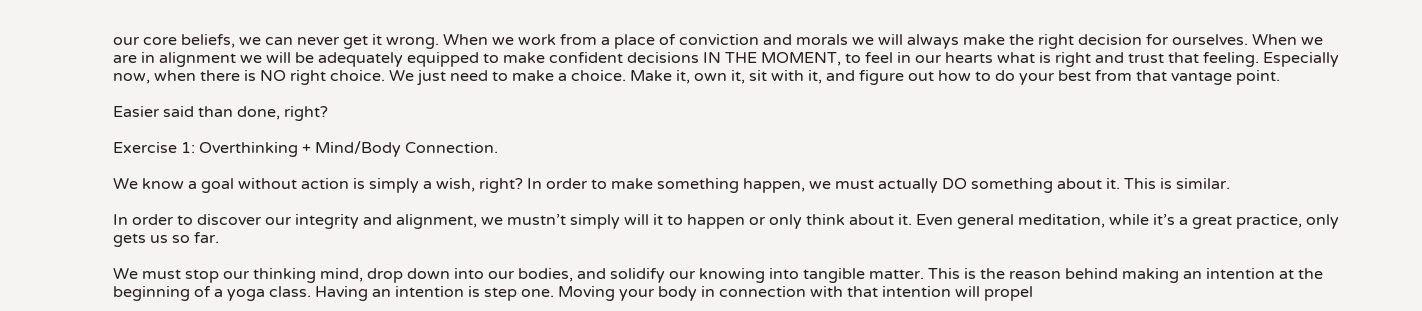our core beliefs, we can never get it wrong. When we work from a place of conviction and morals we will always make the right decision for ourselves. When we are in alignment we will be adequately equipped to make confident decisions IN THE MOMENT, to feel in our hearts what is right and trust that feeling. Especially now, when there is NO right choice. We just need to make a choice. Make it, own it, sit with it, and figure out how to do your best from that vantage point.

Easier said than done, right?

Exercise 1: Overthinking + Mind/Body Connection.

We know a goal without action is simply a wish, right? In order to make something happen, we must actually DO something about it. This is similar.

In order to discover our integrity and alignment, we mustn’t simply will it to happen or only think about it. Even general meditation, while it’s a great practice, only gets us so far.

We must stop our thinking mind, drop down into our bodies, and solidify our knowing into tangible matter. This is the reason behind making an intention at the beginning of a yoga class. Having an intention is step one. Moving your body in connection with that intention will propel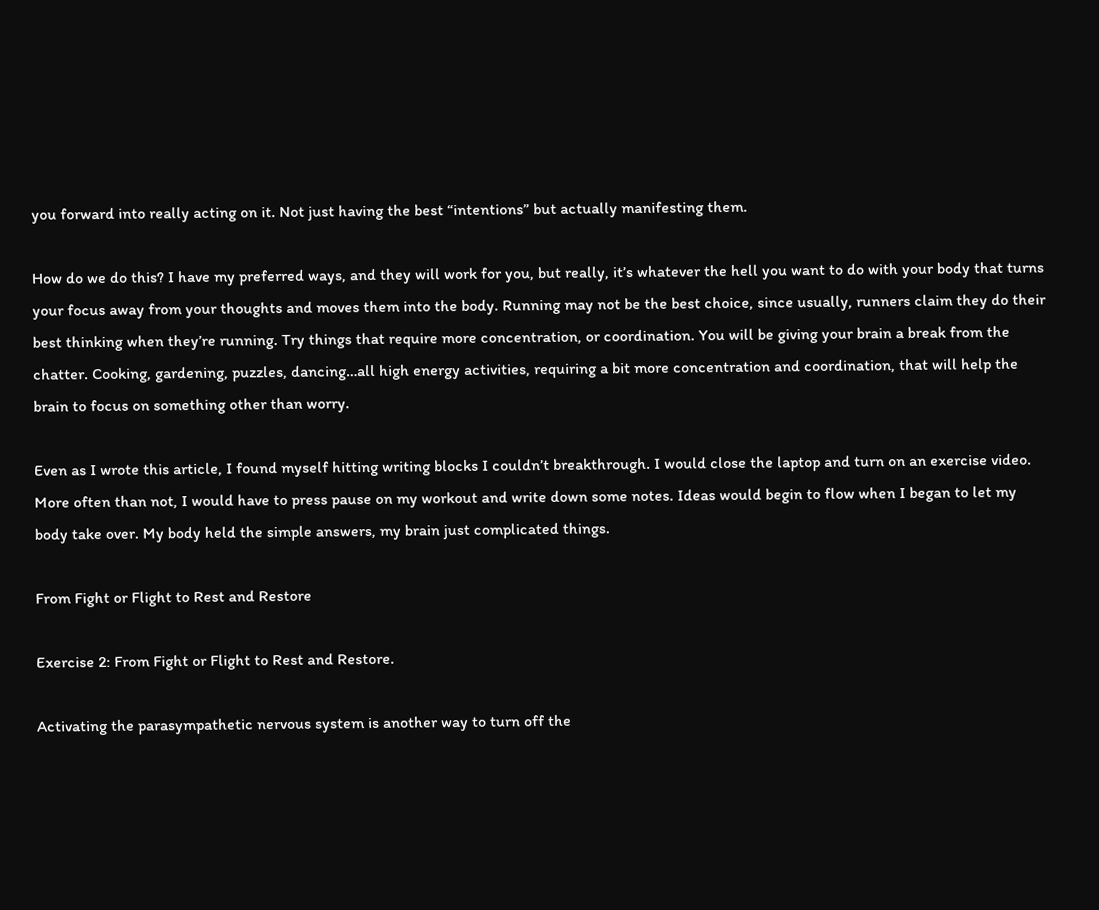you forward into really acting on it. Not just having the best “intentions” but actually manifesting them.

How do we do this? I have my preferred ways, and they will work for you, but really, it’s whatever the hell you want to do with your body that turns your focus away from your thoughts and moves them into the body. Running may not be the best choice, since usually, runners claim they do their best thinking when they’re running. Try things that require more concentration, or coordination. You will be giving your brain a break from the chatter. Cooking, gardening, puzzles, dancing…all high energy activities, requiring a bit more concentration and coordination, that will help the brain to focus on something other than worry.

Even as I wrote this article, I found myself hitting writing blocks I couldn’t breakthrough. I would close the laptop and turn on an exercise video. More often than not, I would have to press pause on my workout and write down some notes. Ideas would begin to flow when I began to let my body take over. My body held the simple answers, my brain just complicated things.

From Fight or Flight to Rest and Restore

Exercise 2: From Fight or Flight to Rest and Restore.

Activating the parasympathetic nervous system is another way to turn off the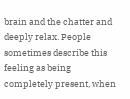brain and the chatter and deeply relax. People sometimes describe this feeling as being completely present, when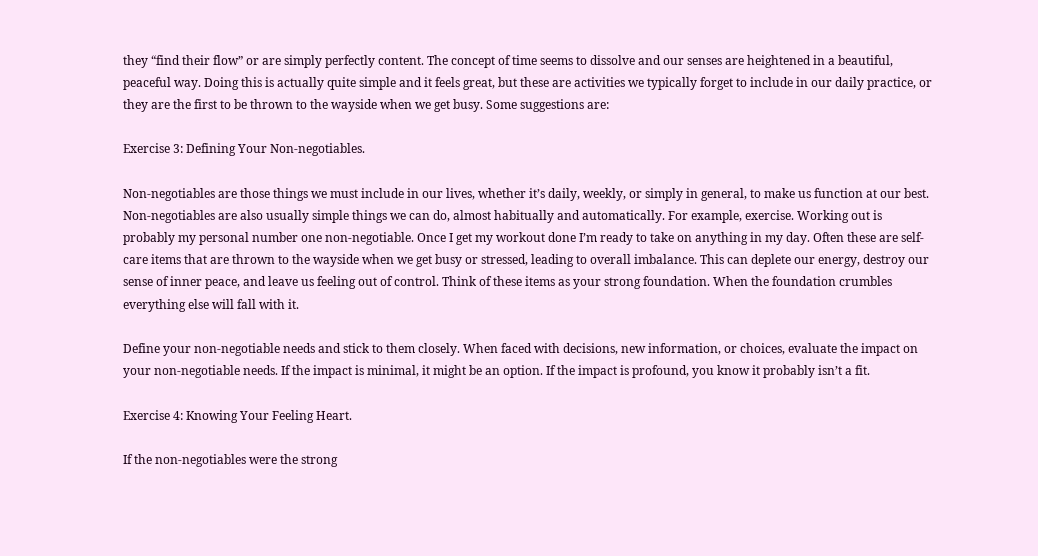they “find their flow” or are simply perfectly content. The concept of time seems to dissolve and our senses are heightened in a beautiful, peaceful way. Doing this is actually quite simple and it feels great, but these are activities we typically forget to include in our daily practice, or they are the first to be thrown to the wayside when we get busy. Some suggestions are:

Exercise 3: Defining Your Non-negotiables.

Non-negotiables are those things we must include in our lives, whether it’s daily, weekly, or simply in general, to make us function at our best. Non-negotiables are also usually simple things we can do, almost habitually and automatically. For example, exercise. Working out is probably my personal number one non-negotiable. Once I get my workout done I’m ready to take on anything in my day. Often these are self-care items that are thrown to the wayside when we get busy or stressed, leading to overall imbalance. This can deplete our energy, destroy our sense of inner peace, and leave us feeling out of control. Think of these items as your strong foundation. When the foundation crumbles everything else will fall with it.

Define your non-negotiable needs and stick to them closely. When faced with decisions, new information, or choices, evaluate the impact on your non-negotiable needs. If the impact is minimal, it might be an option. If the impact is profound, you know it probably isn’t a fit.

Exercise 4: Knowing Your Feeling Heart.

If the non-negotiables were the strong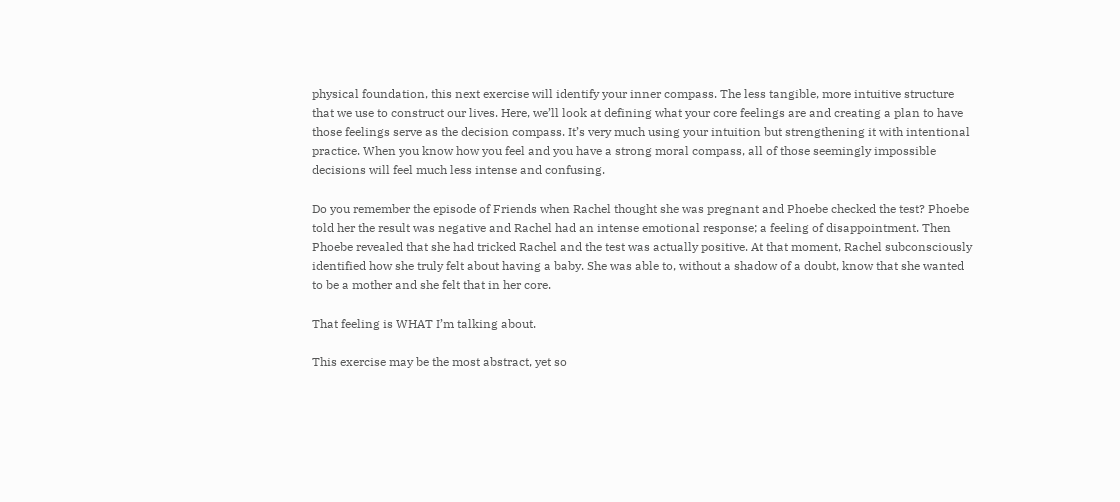physical foundation, this next exercise will identify your inner compass. The less tangible, more intuitive structure that we use to construct our lives. Here, we’ll look at defining what your core feelings are and creating a plan to have those feelings serve as the decision compass. It’s very much using your intuition but strengthening it with intentional practice. When you know how you feel and you have a strong moral compass, all of those seemingly impossible decisions will feel much less intense and confusing.

Do you remember the episode of Friends when Rachel thought she was pregnant and Phoebe checked the test? Phoebe told her the result was negative and Rachel had an intense emotional response; a feeling of disappointment. Then Phoebe revealed that she had tricked Rachel and the test was actually positive. At that moment, Rachel subconsciously identified how she truly felt about having a baby. She was able to, without a shadow of a doubt, know that she wanted to be a mother and she felt that in her core.

That feeling is WHAT I’m talking about.

This exercise may be the most abstract, yet so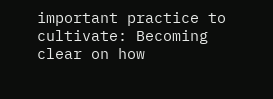important practice to cultivate: Becoming clear on how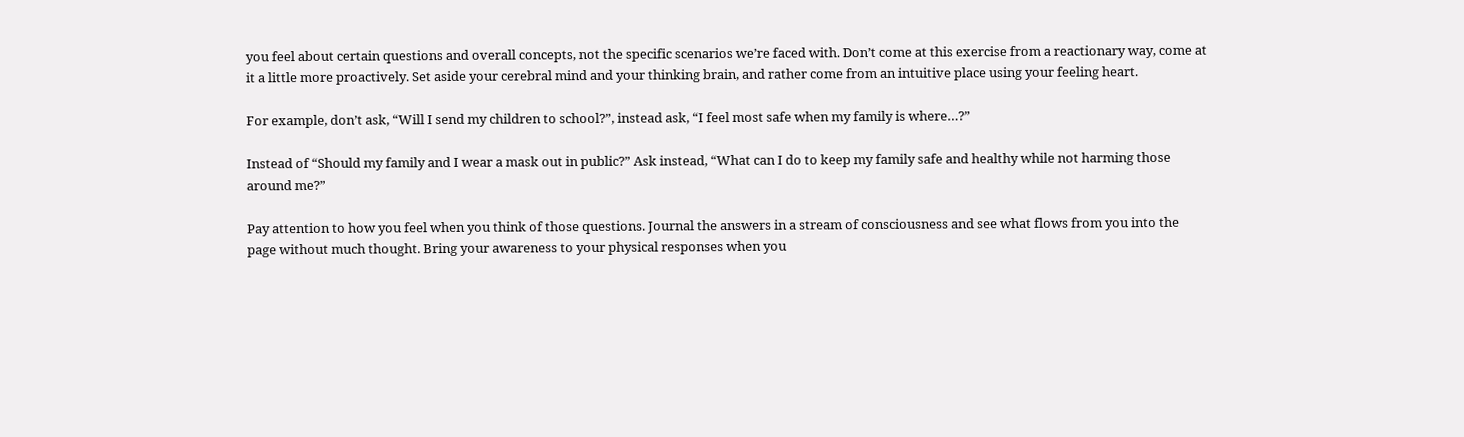you feel about certain questions and overall concepts, not the specific scenarios we’re faced with. Don’t come at this exercise from a reactionary way, come at it a little more proactively. Set aside your cerebral mind and your thinking brain, and rather come from an intuitive place using your feeling heart.

For example, don’t ask, “Will I send my children to school?”, instead ask, “I feel most safe when my family is where…?”

Instead of “Should my family and I wear a mask out in public?” Ask instead, “What can I do to keep my family safe and healthy while not harming those around me?”

Pay attention to how you feel when you think of those questions. Journal the answers in a stream of consciousness and see what flows from you into the page without much thought. Bring your awareness to your physical responses when you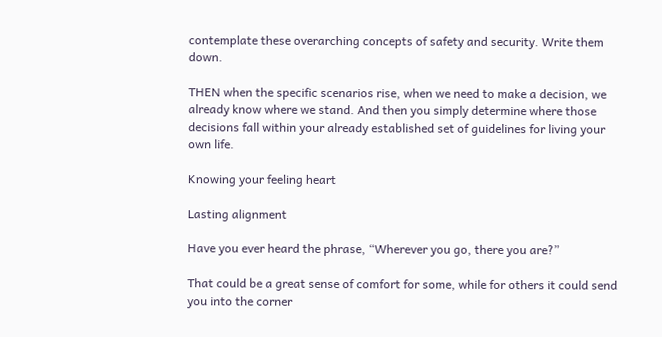contemplate these overarching concepts of safety and security. Write them down.

THEN when the specific scenarios rise, when we need to make a decision, we already know where we stand. And then you simply determine where those decisions fall within your already established set of guidelines for living your own life.

Knowing your feeling heart

Lasting alignment

Have you ever heard the phrase, “Wherever you go, there you are?”

That could be a great sense of comfort for some, while for others it could send you into the corner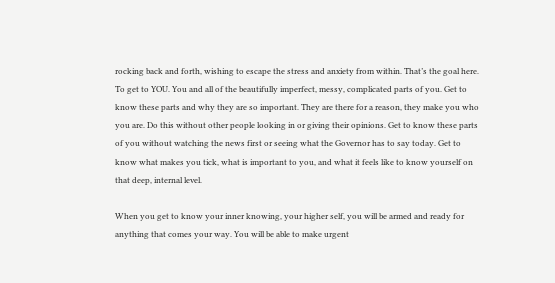rocking back and forth, wishing to escape the stress and anxiety from within. That’s the goal here. To get to YOU. You and all of the beautifully imperfect, messy, complicated parts of you. Get to know these parts and why they are so important. They are there for a reason, they make you who you are. Do this without other people looking in or giving their opinions. Get to know these parts of you without watching the news first or seeing what the Governor has to say today. Get to know what makes you tick, what is important to you, and what it feels like to know yourself on that deep, internal level.

When you get to know your inner knowing, your higher self, you will be armed and ready for anything that comes your way. You will be able to make urgent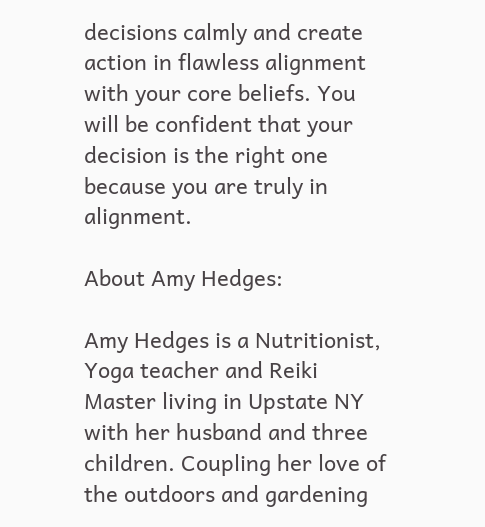decisions calmly and create action in flawless alignment with your core beliefs. You will be confident that your decision is the right one because you are truly in alignment.

About Amy Hedges:

Amy Hedges is a Nutritionist, Yoga teacher and Reiki Master living in Upstate NY with her husband and three children. Coupling her love of the outdoors and gardening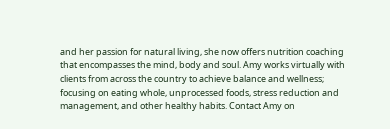and her passion for natural living, she now offers nutrition coaching that encompasses the mind, body and soul. Amy works virtually with clients from across the country to achieve balance and wellness; focusing on eating whole, unprocessed foods, stress reduction and management, and other healthy habits. Contact Amy on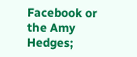Facebook or the Amy Hedges;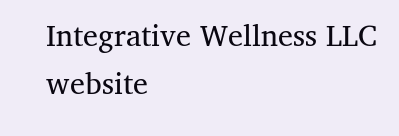Integrative Wellness LLC website